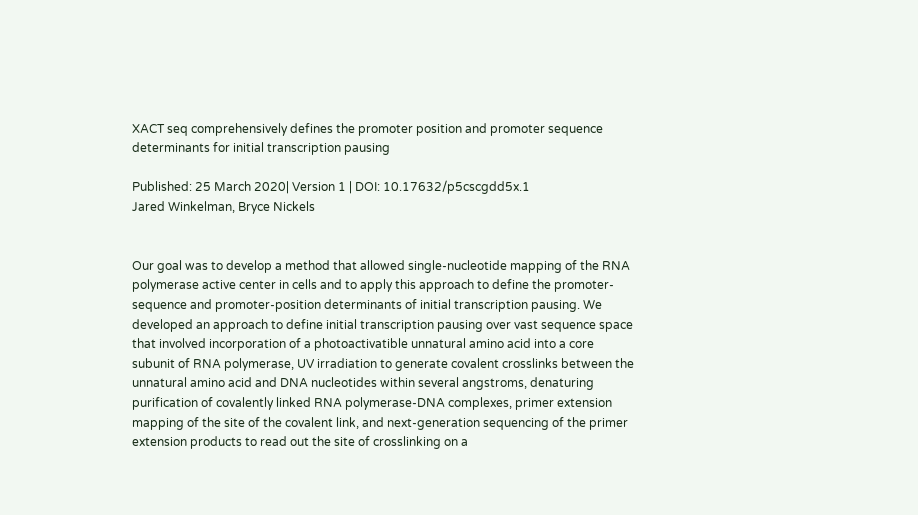XACT seq comprehensively defines the promoter position and promoter sequence determinants for initial transcription pausing

Published: 25 March 2020| Version 1 | DOI: 10.17632/p5cscgdd5x.1
Jared Winkelman, Bryce Nickels


Our goal was to develop a method that allowed single-nucleotide mapping of the RNA polymerase active center in cells and to apply this approach to define the promoter-sequence and promoter-position determinants of initial transcription pausing. We developed an approach to define initial transcription pausing over vast sequence space that involved incorporation of a photoactivatible unnatural amino acid into a core subunit of RNA polymerase, UV irradiation to generate covalent crosslinks between the unnatural amino acid and DNA nucleotides within several angstroms, denaturing purification of covalently linked RNA polymerase-DNA complexes, primer extension mapping of the site of the covalent link, and next-generation sequencing of the primer extension products to read out the site of crosslinking on a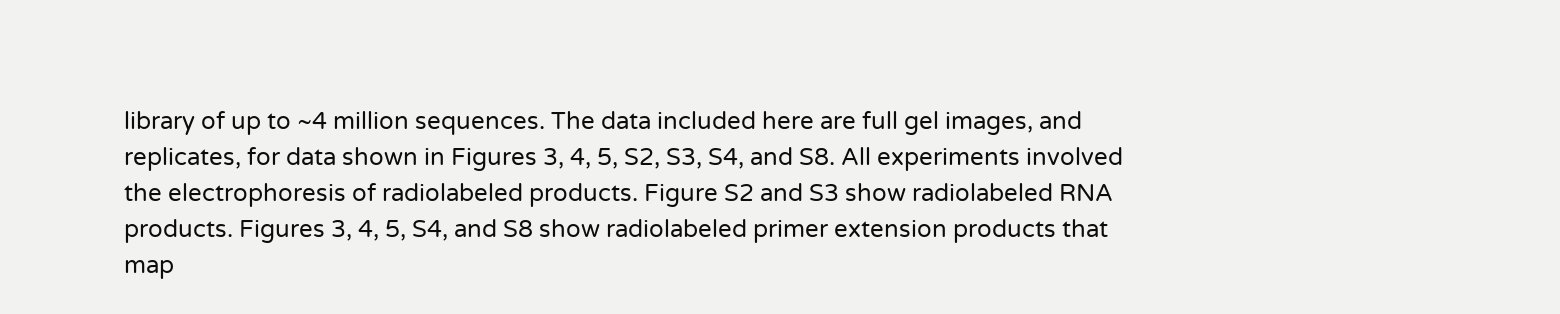library of up to ~4 million sequences. The data included here are full gel images, and replicates, for data shown in Figures 3, 4, 5, S2, S3, S4, and S8. All experiments involved the electrophoresis of radiolabeled products. Figure S2 and S3 show radiolabeled RNA products. Figures 3, 4, 5, S4, and S8 show radiolabeled primer extension products that map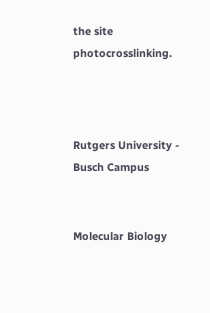the site photocrosslinking.



Rutgers University - Busch Campus


Molecular Biology